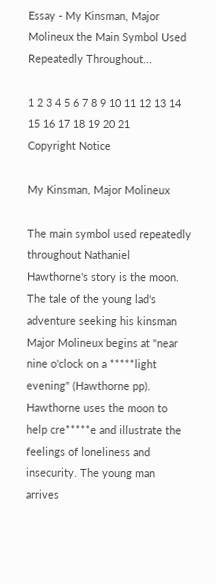Essay - My Kinsman, Major Molineux the Main Symbol Used Repeatedly Throughout...

1 2 3 4 5 6 7 8 9 10 11 12 13 14 15 16 17 18 19 20 21
Copyright Notice

My Kinsman, Major Molineux

The main symbol used repeatedly throughout Nathaniel Hawthorne's story is the moon. The tale of the young lad's adventure seeking his kinsman Major Molineux begins at "near nine o'clock on a *****light evening" (Hawthorne pp). Hawthorne uses the moon to help cre*****e and illustrate the feelings of loneliness and insecurity. The young man arrives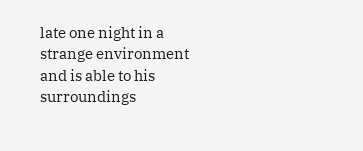late one night in a strange environment and is able to his surroundings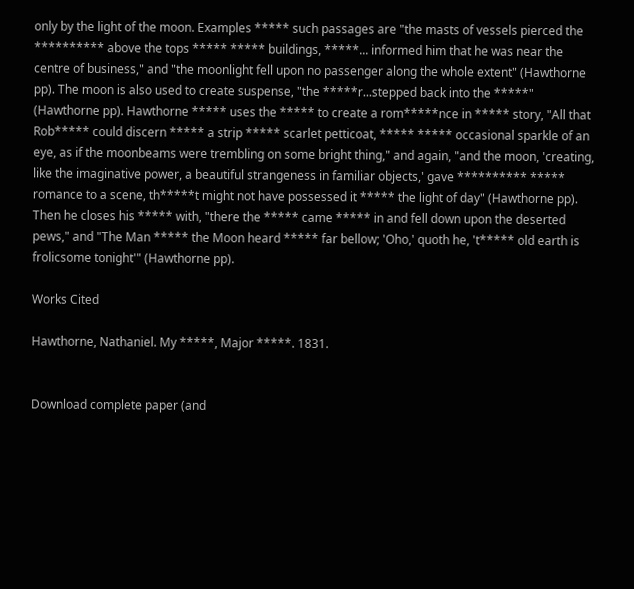only by the light of the moon. Examples ***** such passages are "the masts of vessels pierced the ********** above the tops ***** ***** buildings, *****... informed him that he was near the centre of business," and "the moonlight fell upon no passenger along the whole extent" (Hawthorne pp). The moon is also used to create suspense, "the *****r...stepped back into the *****" (Hawthorne pp). Hawthorne ***** uses the ***** to create a rom*****nce in ***** story, "All that Rob***** could discern ***** a strip ***** scarlet petticoat, ***** ***** occasional sparkle of an eye, as if the moonbeams were trembling on some bright thing," and again, "and the moon, 'creating, like the imaginative power, a beautiful strangeness in familiar objects,' gave ********** ***** romance to a scene, th*****t might not have possessed it ***** the light of day" (Hawthorne pp). Then he closes his ***** with, "there the ***** came ***** in and fell down upon the deserted pews," and "The Man ***** the Moon heard ***** far bellow; 'Oho,' quoth he, 't***** old earth is frolicsome tonight'" (Hawthorne pp).

Works Cited

Hawthorne, Nathaniel. My *****, Major *****. 1831.


Download complete paper (and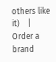others like it)    |    Order a brand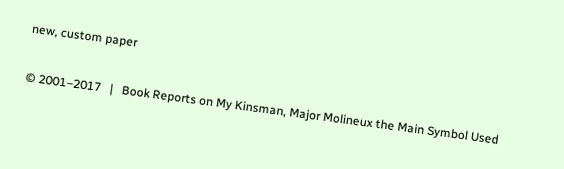new, custom paper

© 2001–2017   |   Book Reports on My Kinsman, Major Molineux the Main Symbol Used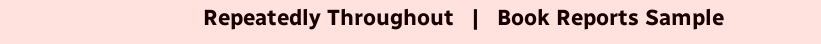Repeatedly Throughout   |   Book Reports Sample